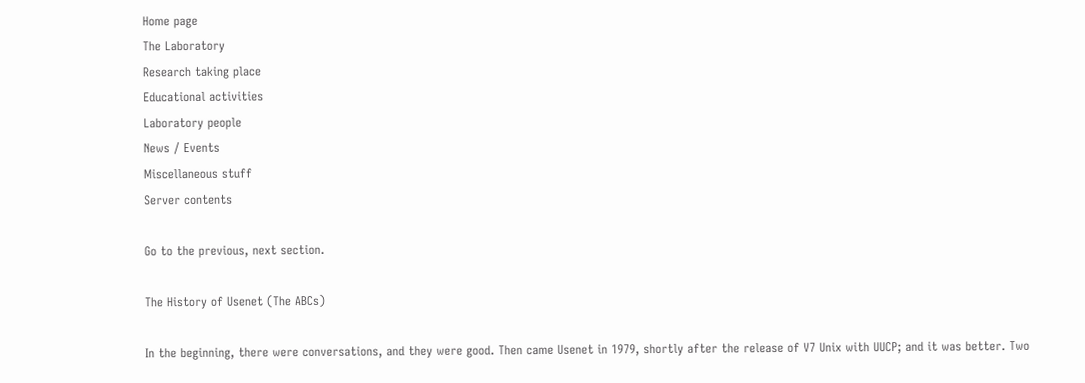Home page
The Laboratory
Research taking place
Educational activities
Laboratory people
News / Events
Miscellaneous stuff
Server contents

Go to the previous, next section.

The History of Usenet (The ABCs)

In the beginning, there were conversations, and they were good. Then came Usenet in 1979, shortly after the release of V7 Unix with UUCP; and it was better. Two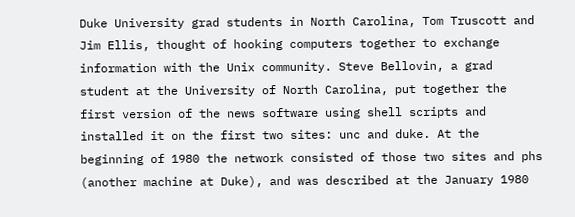Duke University grad students in North Carolina, Tom Truscott and Jim Ellis, thought of hooking computers together to exchange information with the Unix community. Steve Bellovin, a grad student at the University of North Carolina, put together the first version of the news software using shell scripts and installed it on the first two sites: unc and duke. At the beginning of 1980 the network consisted of those two sites and phs (another machine at Duke), and was described at the January 1980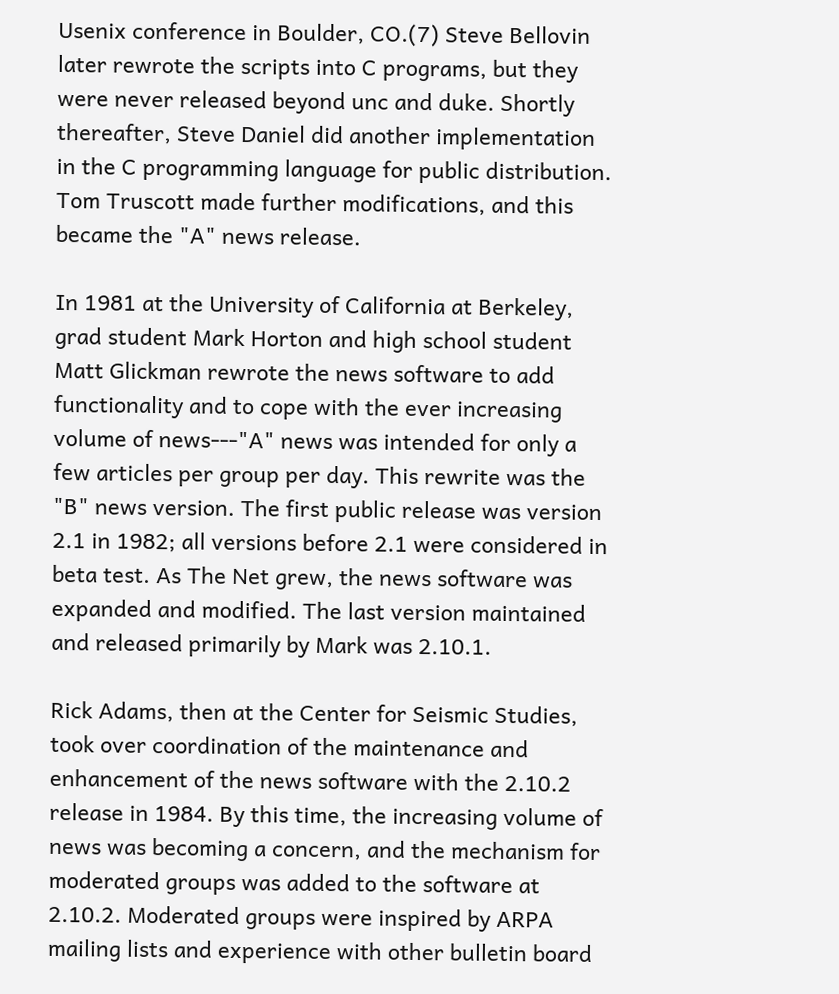Usenix conference in Boulder, CO.(7) Steve Bellovin later rewrote the scripts into C programs, but they were never released beyond unc and duke. Shortly thereafter, Steve Daniel did another implementation in the C programming language for public distribution. Tom Truscott made further modifications, and this became the "A" news release.

In 1981 at the University of California at Berkeley, grad student Mark Horton and high school student Matt Glickman rewrote the news software to add functionality and to cope with the ever increasing volume of news---"A" news was intended for only a few articles per group per day. This rewrite was the "B" news version. The first public release was version 2.1 in 1982; all versions before 2.1 were considered in beta test. As The Net grew, the news software was expanded and modified. The last version maintained and released primarily by Mark was 2.10.1.

Rick Adams, then at the Center for Seismic Studies, took over coordination of the maintenance and enhancement of the news software with the 2.10.2 release in 1984. By this time, the increasing volume of news was becoming a concern, and the mechanism for moderated groups was added to the software at 2.10.2. Moderated groups were inspired by ARPA mailing lists and experience with other bulletin board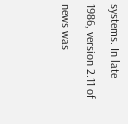systems. In late 1986, version 2.11 of news was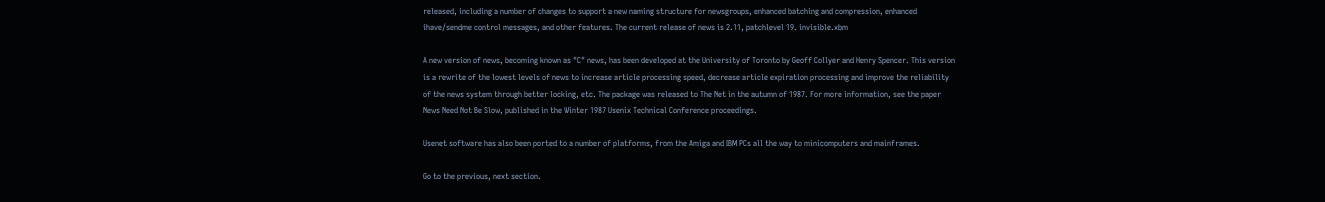released, including a number of changes to support a new naming structure for newsgroups, enhanced batching and compression, enhanced ihave/sendme control messages, and other features. The current release of news is 2.11, patchlevel 19. invisible.xbm

A new version of news, becoming known as "C" news, has been developed at the University of Toronto by Geoff Collyer and Henry Spencer. This version is a rewrite of the lowest levels of news to increase article processing speed, decrease article expiration processing and improve the reliability of the news system through better locking, etc. The package was released to The Net in the autumn of 1987. For more information, see the paper News Need Not Be Slow, published in the Winter 1987 Usenix Technical Conference proceedings.

Usenet software has also been ported to a number of platforms, from the Amiga and IBM PCs all the way to minicomputers and mainframes.

Go to the previous, next section.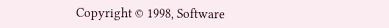Copyright © 1998, Software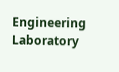Engineering Laboratory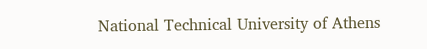National Technical University of Athens